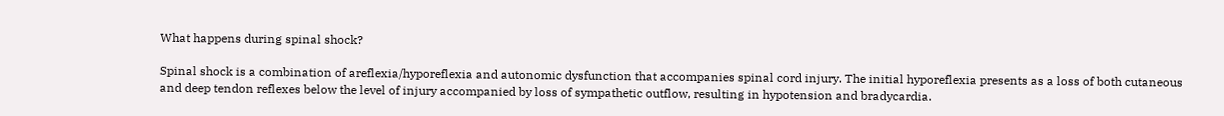What happens during spinal shock?

Spinal shock is a combination of areflexia/hyporeflexia and autonomic dysfunction that accompanies spinal cord injury. The initial hyporeflexia presents as a loss of both cutaneous and deep tendon reflexes below the level of injury accompanied by loss of sympathetic outflow, resulting in hypotension and bradycardia.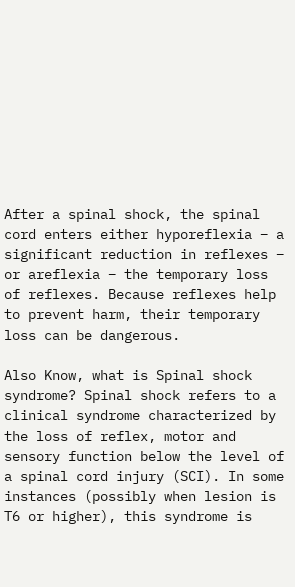After a spinal shock, the spinal cord enters either hyporeflexia – a significant reduction in reflexes – or areflexia – the temporary loss of reflexes. Because reflexes help to prevent harm, their temporary loss can be dangerous.

Also Know, what is Spinal shock syndrome? Spinal shock refers to a clinical syndrome characterized by the loss of reflex, motor and sensory function below the level of a spinal cord injury (SCI). In some instances (possibly when lesion is T6 or higher), this syndrome is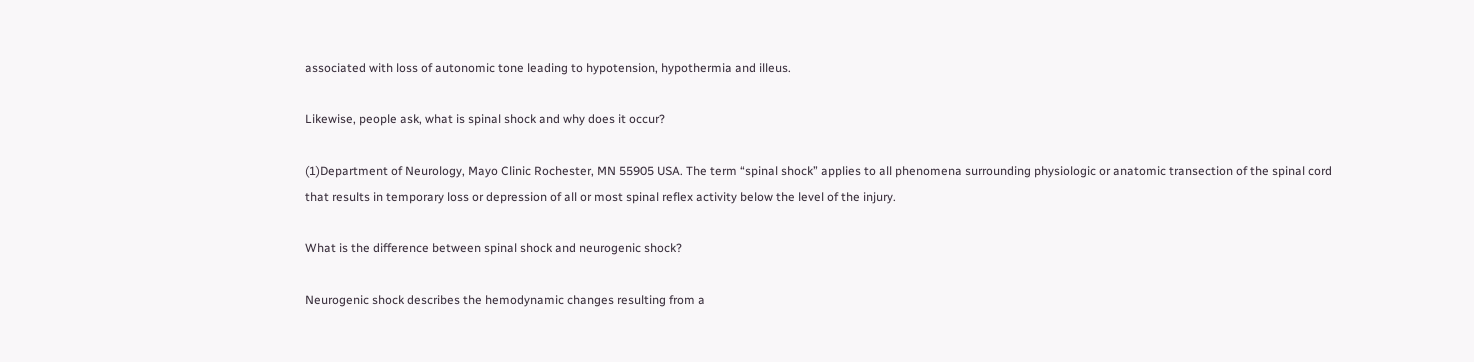associated with loss of autonomic tone leading to hypotension, hypothermia and illeus.

Likewise, people ask, what is spinal shock and why does it occur?

(1)Department of Neurology, Mayo Clinic Rochester, MN 55905 USA. The term “spinal shock” applies to all phenomena surrounding physiologic or anatomic transection of the spinal cord that results in temporary loss or depression of all or most spinal reflex activity below the level of the injury.

What is the difference between spinal shock and neurogenic shock?

Neurogenic shock describes the hemodynamic changes resulting from a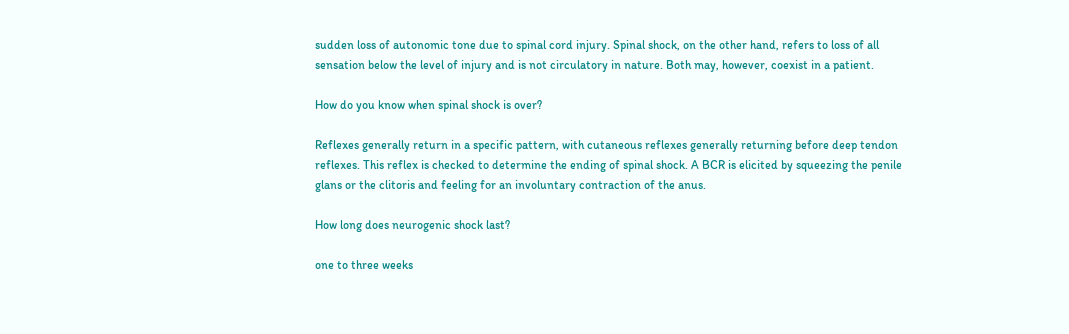sudden loss of autonomic tone due to spinal cord injury. Spinal shock, on the other hand, refers to loss of all sensation below the level of injury and is not circulatory in nature. Both may, however, coexist in a patient.

How do you know when spinal shock is over?

Reflexes generally return in a specific pattern, with cutaneous reflexes generally returning before deep tendon reflexes. This reflex is checked to determine the ending of spinal shock. A BCR is elicited by squeezing the penile glans or the clitoris and feeling for an involuntary contraction of the anus.

How long does neurogenic shock last?

one to three weeks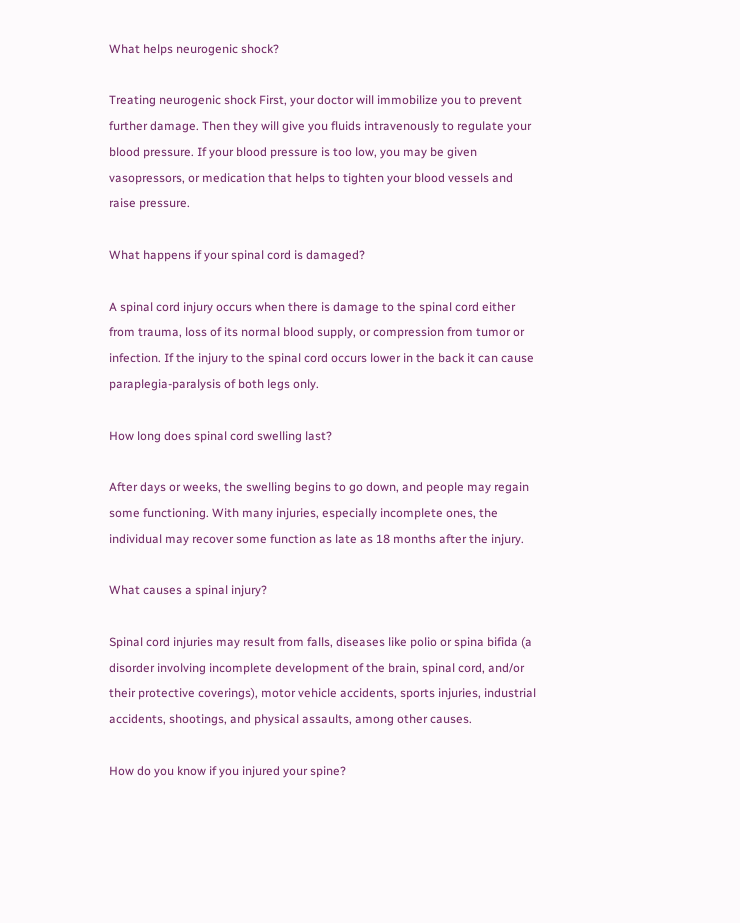What helps neurogenic shock?

Treating neurogenic shock First, your doctor will immobilize you to prevent further damage. Then they will give you fluids intravenously to regulate your blood pressure. If your blood pressure is too low, you may be given vasopressors, or medication that helps to tighten your blood vessels and raise pressure.

What happens if your spinal cord is damaged?

A spinal cord injury occurs when there is damage to the spinal cord either from trauma, loss of its normal blood supply, or compression from tumor or infection. If the injury to the spinal cord occurs lower in the back it can cause paraplegia-paralysis of both legs only.

How long does spinal cord swelling last?

After days or weeks, the swelling begins to go down, and people may regain some functioning. With many injuries, especially incomplete ones, the individual may recover some function as late as 18 months after the injury.

What causes a spinal injury?

Spinal cord injuries may result from falls, diseases like polio or spina bifida (a disorder involving incomplete development of the brain, spinal cord, and/or their protective coverings), motor vehicle accidents, sports injuries, industrial accidents, shootings, and physical assaults, among other causes.

How do you know if you injured your spine?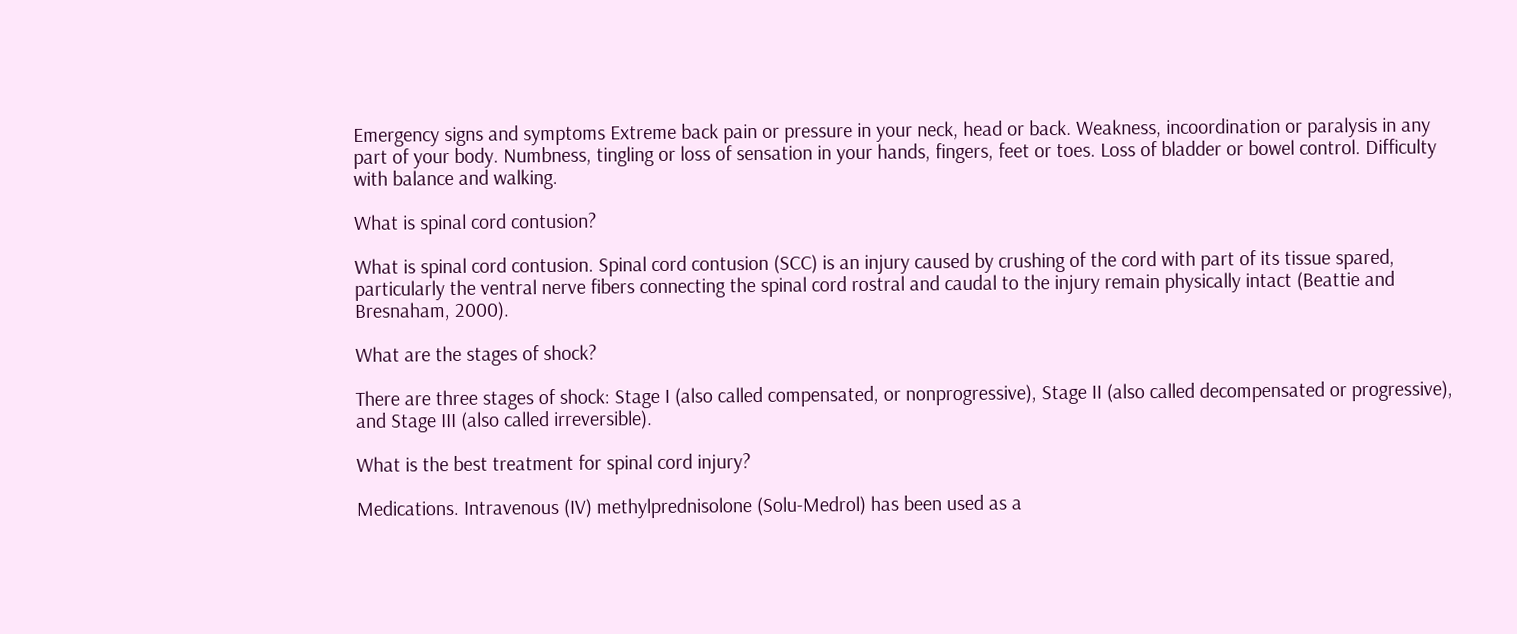Emergency signs and symptoms Extreme back pain or pressure in your neck, head or back. Weakness, incoordination or paralysis in any part of your body. Numbness, tingling or loss of sensation in your hands, fingers, feet or toes. Loss of bladder or bowel control. Difficulty with balance and walking.

What is spinal cord contusion?

What is spinal cord contusion. Spinal cord contusion (SCC) is an injury caused by crushing of the cord with part of its tissue spared, particularly the ventral nerve fibers connecting the spinal cord rostral and caudal to the injury remain physically intact (Beattie and Bresnaham, 2000).

What are the stages of shock?

There are three stages of shock: Stage I (also called compensated, or nonprogressive), Stage II (also called decompensated or progressive), and Stage III (also called irreversible).

What is the best treatment for spinal cord injury?

Medications. Intravenous (IV) methylprednisolone (Solu-Medrol) has been used as a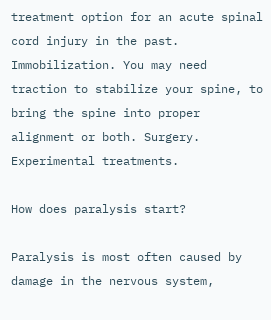treatment option for an acute spinal cord injury in the past. Immobilization. You may need traction to stabilize your spine, to bring the spine into proper alignment or both. Surgery. Experimental treatments.

How does paralysis start?

Paralysis is most often caused by damage in the nervous system,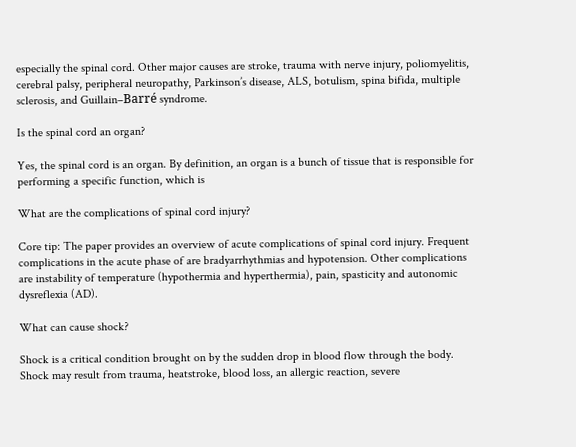especially the spinal cord. Other major causes are stroke, trauma with nerve injury, poliomyelitis, cerebral palsy, peripheral neuropathy, Parkinson’s disease, ALS, botulism, spina bifida, multiple sclerosis, and Guillain–Barré syndrome.

Is the spinal cord an organ?

Yes, the spinal cord is an organ. By definition, an organ is a bunch of tissue that is responsible for performing a specific function, which is

What are the complications of spinal cord injury?

Core tip: The paper provides an overview of acute complications of spinal cord injury. Frequent complications in the acute phase of are bradyarrhythmias and hypotension. Other complications are instability of temperature (hypothermia and hyperthermia), pain, spasticity and autonomic dysreflexia (AD).

What can cause shock?

Shock is a critical condition brought on by the sudden drop in blood flow through the body. Shock may result from trauma, heatstroke, blood loss, an allergic reaction, severe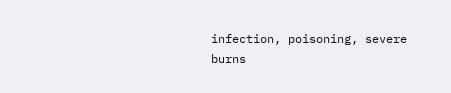infection, poisoning, severe burns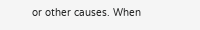or other causes. When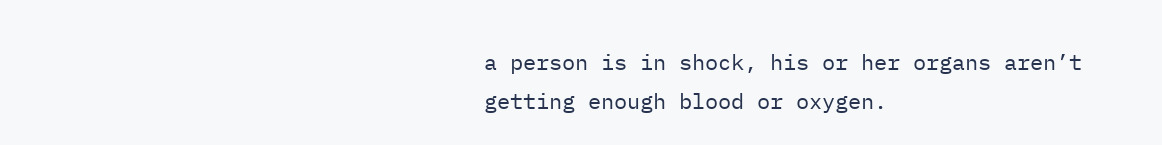a person is in shock, his or her organs aren’t getting enough blood or oxygen.